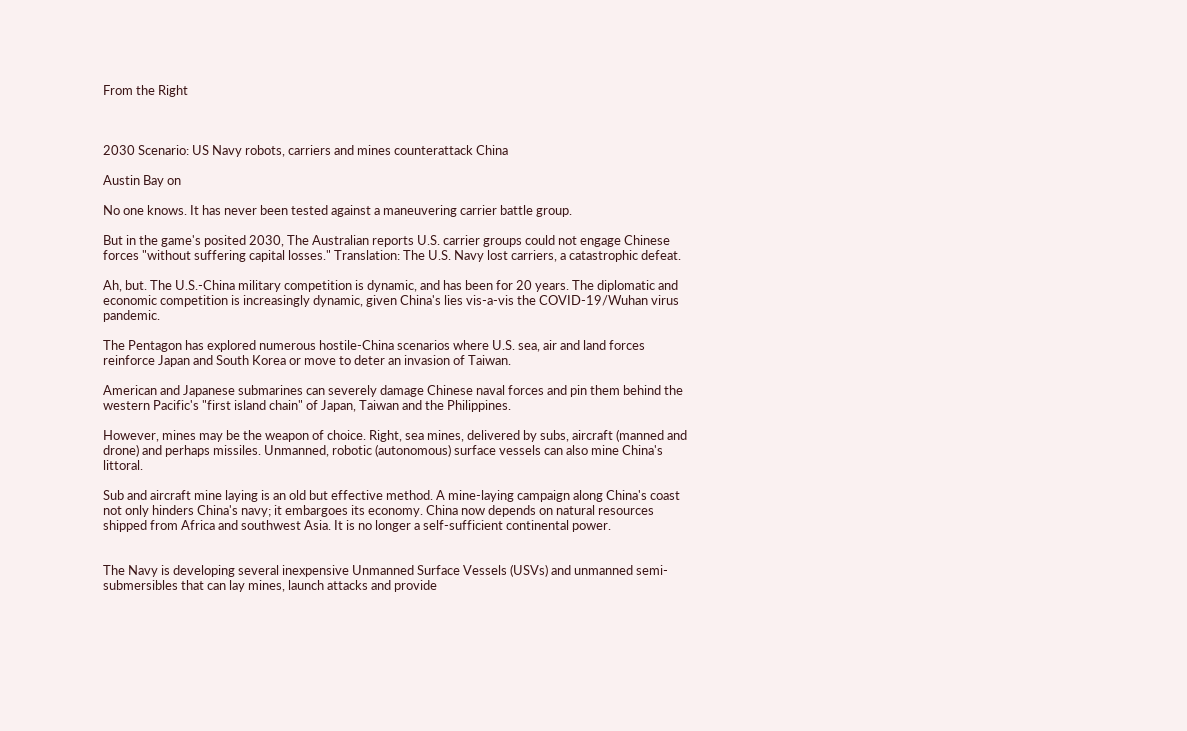From the Right



2030 Scenario: US Navy robots, carriers and mines counterattack China

Austin Bay on

No one knows. It has never been tested against a maneuvering carrier battle group.

But in the game's posited 2030, The Australian reports U.S. carrier groups could not engage Chinese forces "without suffering capital losses." Translation: The U.S. Navy lost carriers, a catastrophic defeat.

Ah, but. The U.S.-China military competition is dynamic, and has been for 20 years. The diplomatic and economic competition is increasingly dynamic, given China's lies vis-a-vis the COVID-19/Wuhan virus pandemic.

The Pentagon has explored numerous hostile-China scenarios where U.S. sea, air and land forces reinforce Japan and South Korea or move to deter an invasion of Taiwan.

American and Japanese submarines can severely damage Chinese naval forces and pin them behind the western Pacific's "first island chain" of Japan, Taiwan and the Philippines.

However, mines may be the weapon of choice. Right, sea mines, delivered by subs, aircraft (manned and drone) and perhaps missiles. Unmanned, robotic (autonomous) surface vessels can also mine China's littoral.

Sub and aircraft mine laying is an old but effective method. A mine-laying campaign along China's coast not only hinders China's navy; it embargoes its economy. China now depends on natural resources shipped from Africa and southwest Asia. It is no longer a self-sufficient continental power.


The Navy is developing several inexpensive Unmanned Surface Vessels (USVs) and unmanned semi-submersibles that can lay mines, launch attacks and provide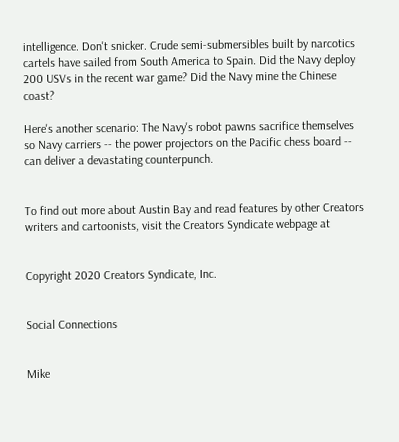intelligence. Don't snicker. Crude semi-submersibles built by narcotics cartels have sailed from South America to Spain. Did the Navy deploy 200 USVs in the recent war game? Did the Navy mine the Chinese coast?

Here's another scenario: The Navy's robot pawns sacrifice themselves so Navy carriers -- the power projectors on the Pacific chess board -- can deliver a devastating counterpunch.


To find out more about Austin Bay and read features by other Creators writers and cartoonists, visit the Creators Syndicate webpage at


Copyright 2020 Creators Syndicate, Inc.


Social Connections


Mike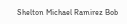Shelton Michael Ramirez Bob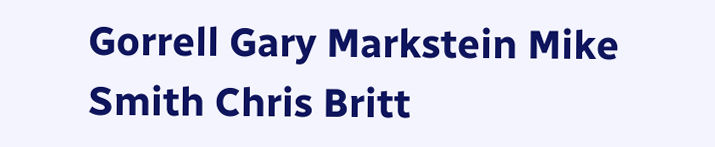Gorrell Gary Markstein Mike Smith Chris Britt